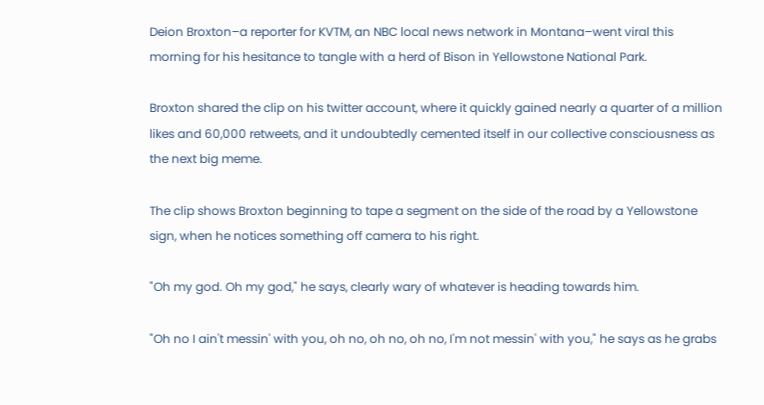Deion Broxton–a reporter for KVTM, an NBC local news network in Montana–went viral this morning for his hesitance to tangle with a herd of Bison in Yellowstone National Park.

Broxton shared the clip on his twitter account, where it quickly gained nearly a quarter of a million likes and 60,000 retweets, and it undoubtedly cemented itself in our collective consciousness as the next big meme.

The clip shows Broxton beginning to tape a segment on the side of the road by a Yellowstone sign, when he notices something off camera to his right.

"Oh my god. Oh my god," he says, clearly wary of whatever is heading towards him.

"Oh no I ain't messin' with you, oh no, oh no, oh no, I'm not messin' with you," he says as he grabs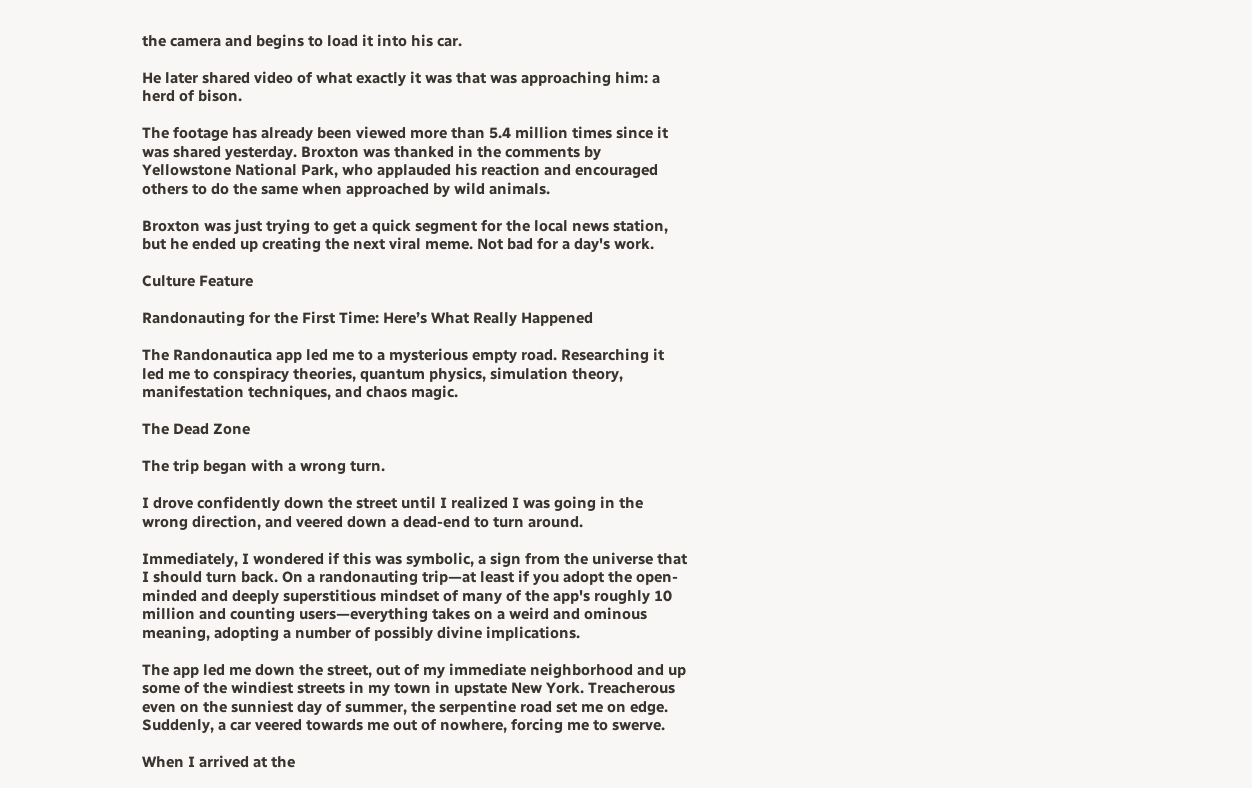the camera and begins to load it into his car.

He later shared video of what exactly it was that was approaching him: a herd of bison.

The footage has already been viewed more than 5.4 million times since it was shared yesterday. Broxton was thanked in the comments by Yellowstone National Park, who applauded his reaction and encouraged others to do the same when approached by wild animals.

Broxton was just trying to get a quick segment for the local news station, but he ended up creating the next viral meme. Not bad for a day's work.

Culture Feature

Randonauting for the First Time: Here’s What Really Happened

The Randonautica app led me to a mysterious empty road. Researching it led me to conspiracy theories, quantum physics, simulation theory, manifestation techniques, and chaos magic.

The Dead Zone

The trip began with a wrong turn.

I drove confidently down the street until I realized I was going in the wrong direction, and veered down a dead-end to turn around.

Immediately, I wondered if this was symbolic, a sign from the universe that I should turn back. On a randonauting trip—at least if you adopt the open-minded and deeply superstitious mindset of many of the app's roughly 10 million and counting users—everything takes on a weird and ominous meaning, adopting a number of possibly divine implications.

The app led me down the street, out of my immediate neighborhood and up some of the windiest streets in my town in upstate New York. Treacherous even on the sunniest day of summer, the serpentine road set me on edge. Suddenly, a car veered towards me out of nowhere, forcing me to swerve.

When I arrived at the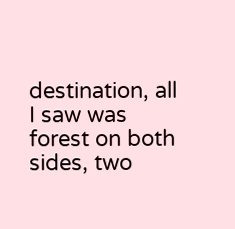destination, all I saw was forest on both sides, two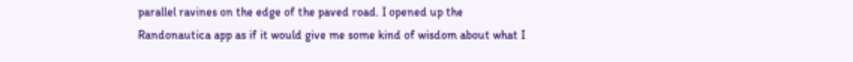parallel ravines on the edge of the paved road. I opened up the Randonautica app as if it would give me some kind of wisdom about what I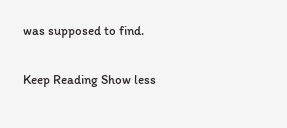was supposed to find.

Keep Reading Show less